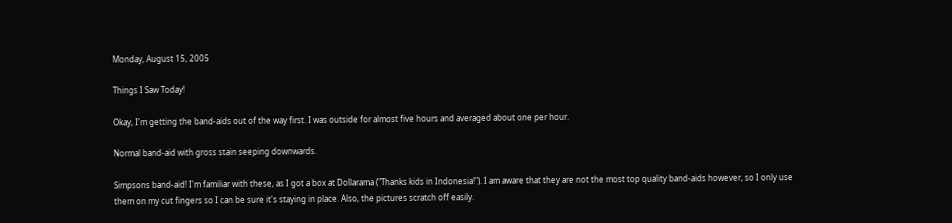Monday, August 15, 2005

Things I Saw Today!

Okay, I'm getting the band-aids out of the way first. I was outside for almost five hours and averaged about one per hour.

Normal band-aid with gross stain seeping downwards.

Simpsons band-aid! I'm familiar with these, as I got a box at Dollarama ("Thanks kids in Indonesia!"). I am aware that they are not the most top quality band-aids however, so I only use them on my cut fingers so I can be sure it's staying in place. Also, the pictures scratch off easily.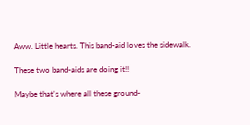Aww. Little hearts. This band-aid loves the sidewalk.

These two band-aids are doing it!!

Maybe that's where all these ground-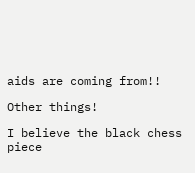aids are coming from!!

Other things!

I believe the black chess piece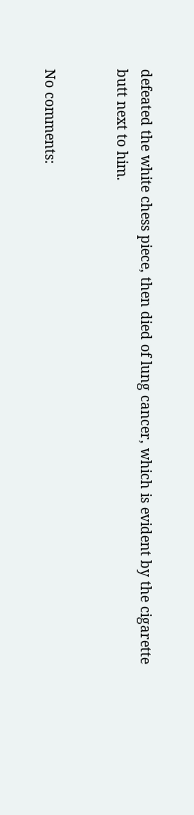defeated the white chess piece, then died of lung cancer, which is evident by the cigarette butt next to him.


No comments: